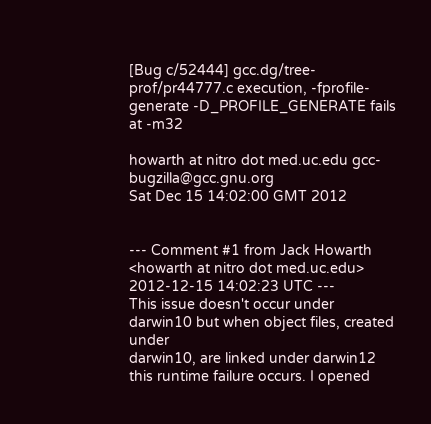[Bug c/52444] gcc.dg/tree-prof/pr44777.c execution, -fprofile-generate -D_PROFILE_GENERATE fails at -m32

howarth at nitro dot med.uc.edu gcc-bugzilla@gcc.gnu.org
Sat Dec 15 14:02:00 GMT 2012


--- Comment #1 from Jack Howarth <howarth at nitro dot med.uc.edu> 2012-12-15 14:02:23 UTC ---
This issue doesn't occur under darwin10 but when object files, created under
darwin10, are linked under darwin12 this runtime failure occurs. I opened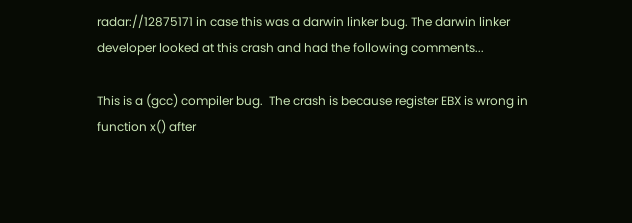radar://12875171 in case this was a darwin linker bug. The darwin linker
developer looked at this crash and had the following comments...

This is a (gcc) compiler bug.  The crash is because register EBX is wrong in
function x() after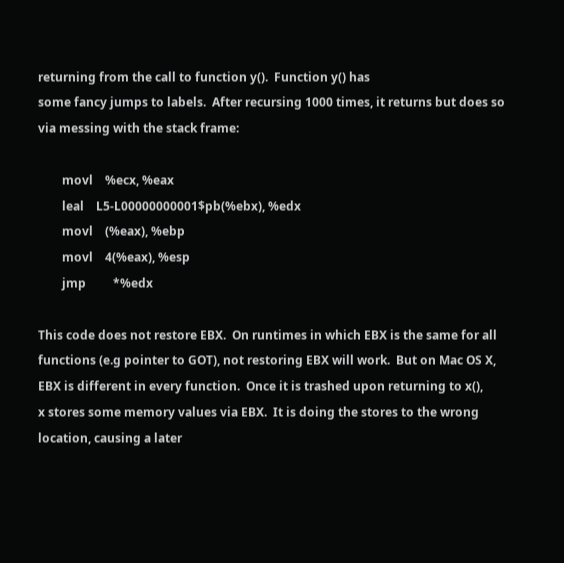returning from the call to function y().  Function y() has
some fancy jumps to labels.  After recursing 1000 times, it returns but does so
via messing with the stack frame:

        movl    %ecx, %eax
        leal    L5-L00000000001$pb(%ebx), %edx
        movl    (%eax), %ebp
        movl    4(%eax), %esp
        jmp         *%edx

This code does not restore EBX.  On runtimes in which EBX is the same for all
functions (e.g pointer to GOT), not restoring EBX will work.  But on Mac OS X,
EBX is different in every function.  Once it is trashed upon returning to x(),
x stores some memory values via EBX.  It is doing the stores to the wrong
location, causing a later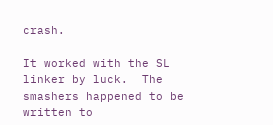crash.

It worked with the SL linker by luck.  The smashers happened to be written to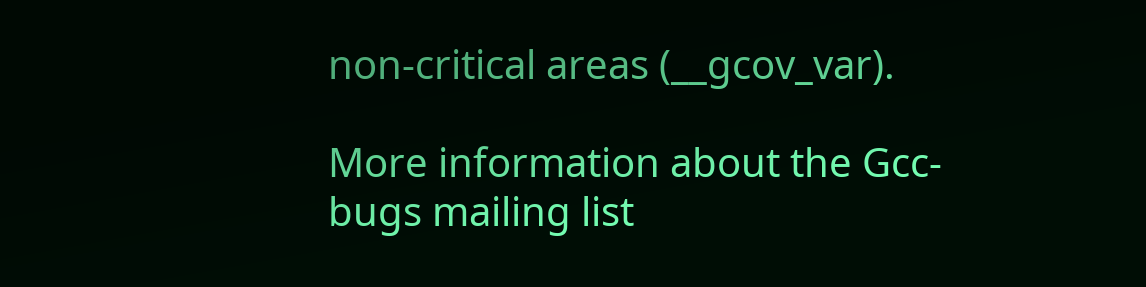non-critical areas (__gcov_var).

More information about the Gcc-bugs mailing list